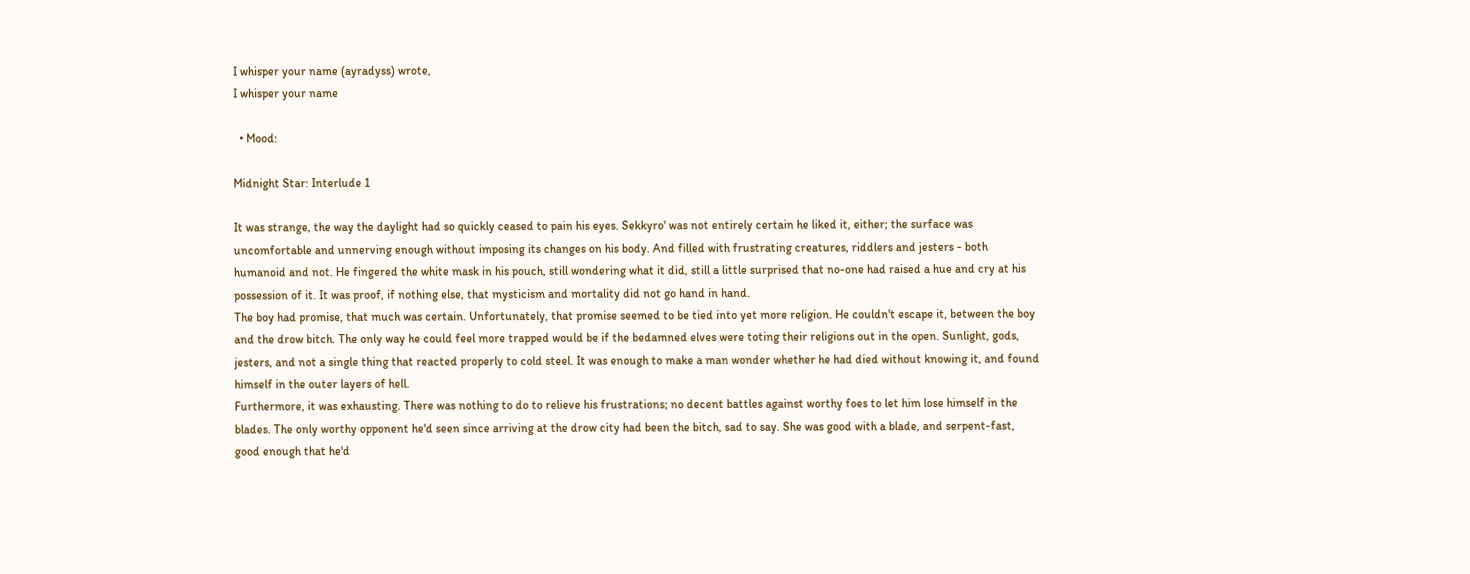I whisper your name (ayradyss) wrote,
I whisper your name

  • Mood:

Midnight Star: Interlude 1

It was strange, the way the daylight had so quickly ceased to pain his eyes. Sekkyro' was not entirely certain he liked it, either; the surface was uncomfortable and unnerving enough without imposing its changes on his body. And filled with frustrating creatures, riddlers and jesters - both humanoid and not. He fingered the white mask in his pouch, still wondering what it did, still a little surprised that no-one had raised a hue and cry at his possession of it. It was proof, if nothing else, that mysticism and mortality did not go hand in hand.
The boy had promise, that much was certain. Unfortunately, that promise seemed to be tied into yet more religion. He couldn't escape it, between the boy and the drow bitch. The only way he could feel more trapped would be if the bedamned elves were toting their religions out in the open. Sunlight, gods, jesters, and not a single thing that reacted properly to cold steel. It was enough to make a man wonder whether he had died without knowing it, and found himself in the outer layers of hell.
Furthermore, it was exhausting. There was nothing to do to relieve his frustrations; no decent battles against worthy foes to let him lose himself in the blades. The only worthy opponent he'd seen since arriving at the drow city had been the bitch, sad to say. She was good with a blade, and serpent-fast, good enough that he'd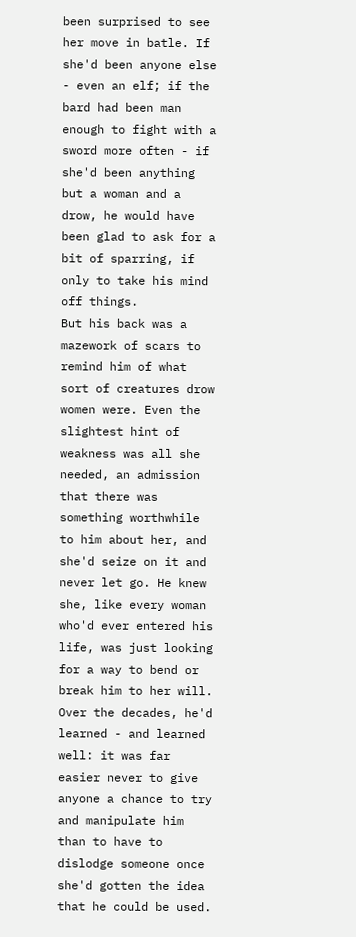been surprised to see her move in batle. If she'd been anyone else - even an elf; if the bard had been man enough to fight with a sword more often - if she'd been anything but a woman and a drow, he would have been glad to ask for a bit of sparring, if only to take his mind off things.
But his back was a mazework of scars to remind him of what sort of creatures drow women were. Even the slightest hint of weakness was all she needed, an admission that there was something worthwhile to him about her, and she'd seize on it and never let go. He knew she, like every woman who'd ever entered his life, was just looking for a way to bend or break him to her will.
Over the decades, he'd learned - and learned well: it was far easier never to give anyone a chance to try and manipulate him than to have to dislodge someone once she'd gotten the idea that he could be used.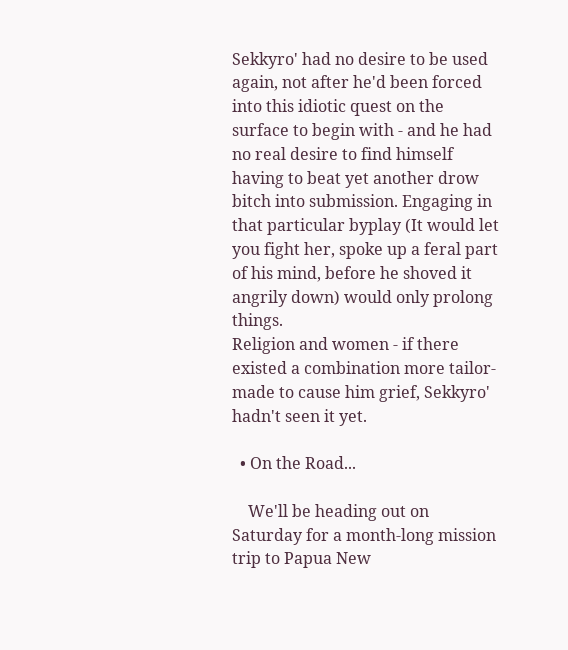Sekkyro' had no desire to be used again, not after he'd been forced into this idiotic quest on the surface to begin with - and he had no real desire to find himself having to beat yet another drow bitch into submission. Engaging in that particular byplay (It would let you fight her, spoke up a feral part of his mind, before he shoved it angrily down) would only prolong things.
Religion and women - if there existed a combination more tailor-made to cause him grief, Sekkyro' hadn't seen it yet.

  • On the Road...

    We'll be heading out on Saturday for a month-long mission trip to Papua New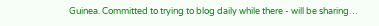Guinea. Committed to trying to blog daily while there - will be sharing…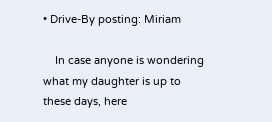• Drive-By posting: Miriam

    In case anyone is wondering what my daughter is up to these days, here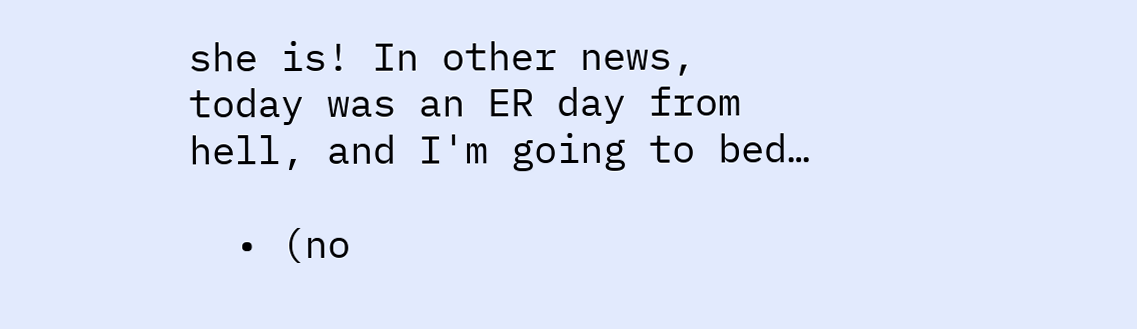she is! In other news, today was an ER day from hell, and I'm going to bed…

  • (no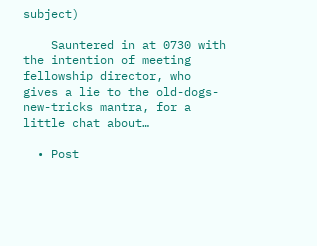subject)

    Sauntered in at 0730 with the intention of meeting fellowship director, who gives a lie to the old-dogs-new-tricks mantra, for a little chat about…

  • Post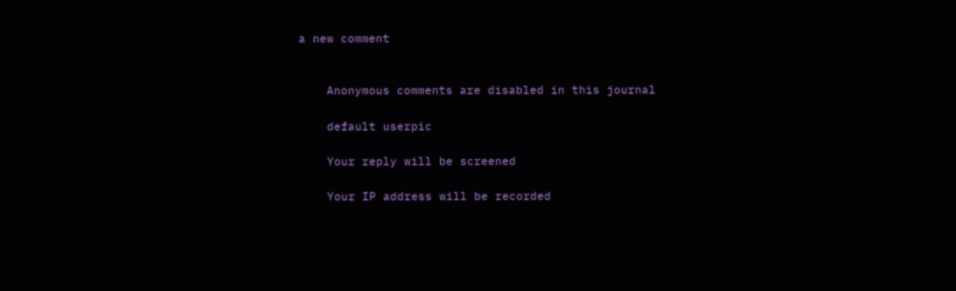a new comment


    Anonymous comments are disabled in this journal

    default userpic

    Your reply will be screened

    Your IP address will be recorded